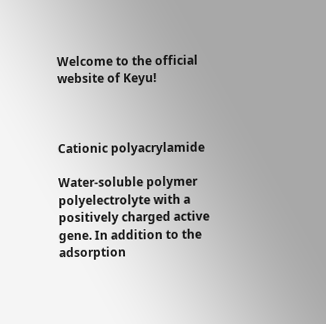Welcome to the official website of Keyu!



Cationic polyacrylamide

Water-soluble polymer polyelectrolyte with a positively charged active gene. In addition to the adsorption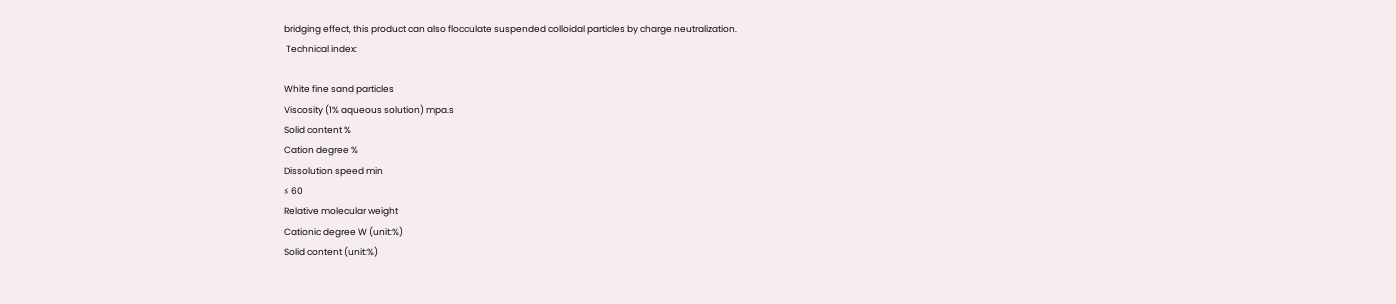bridging effect, this product can also flocculate suspended colloidal particles by charge neutralization.
 Technical index:

White fine sand particles
Viscosity (1% aqueous solution) mpa.s
Solid content %
Cation degree %
Dissolution speed min
≤ 60
Relative molecular weight
Cationic degree W (unit:%)
Solid content (unit:%)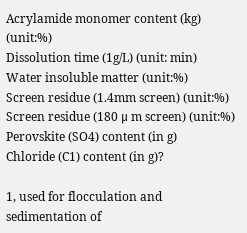Acrylamide monomer content (kg) (unit:%)
Dissolution time (1g/L) (unit: min)
Water insoluble matter (unit:%)
Screen residue (1.4mm screen) (unit:%)
Screen residue (180 μ m screen) (unit:%)
Perovskite (SO4) content (in g)
Chloride (C1) content (in g)?

1, used for flocculation and sedimentation of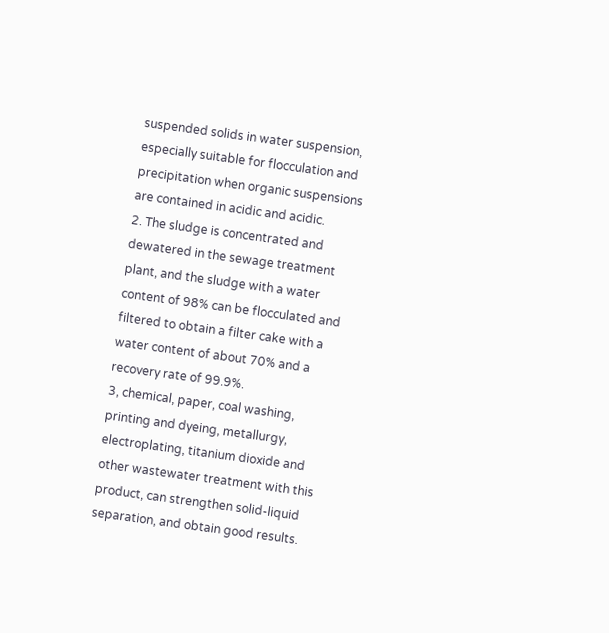suspended solids in water suspension, especially suitable for flocculation and precipitation when organic suspensions are contained in acidic and acidic.
2. The sludge is concentrated and dewatered in the sewage treatment plant, and the sludge with a water content of 98% can be flocculated and filtered to obtain a filter cake with a water content of about 70% and a recovery rate of 99.9%.
3, chemical, paper, coal washing, printing and dyeing, metallurgy, electroplating, titanium dioxide and other wastewater treatment with this product, can strengthen solid-liquid separation, and obtain good results.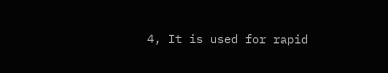4, It is used for rapid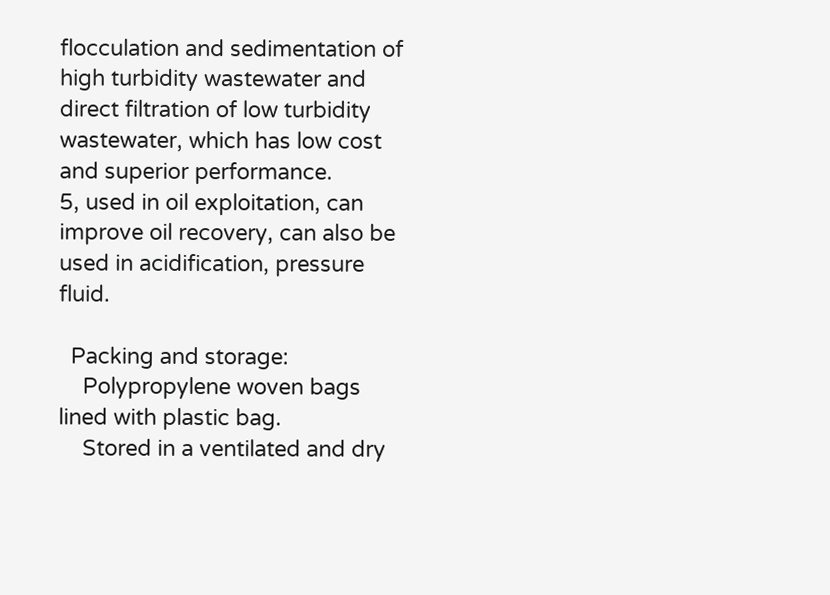flocculation and sedimentation of high turbidity wastewater and direct filtration of low turbidity wastewater, which has low cost and superior performance.
5, used in oil exploitation, can improve oil recovery, can also be used in acidification, pressure fluid.

  Packing and storage:
    Polypropylene woven bags lined with plastic bag.
    Stored in a ventilated and dry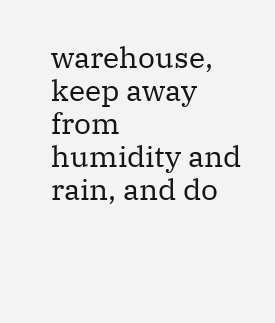warehouse, keep away from humidity and rain, and do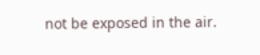not be exposed in the air.